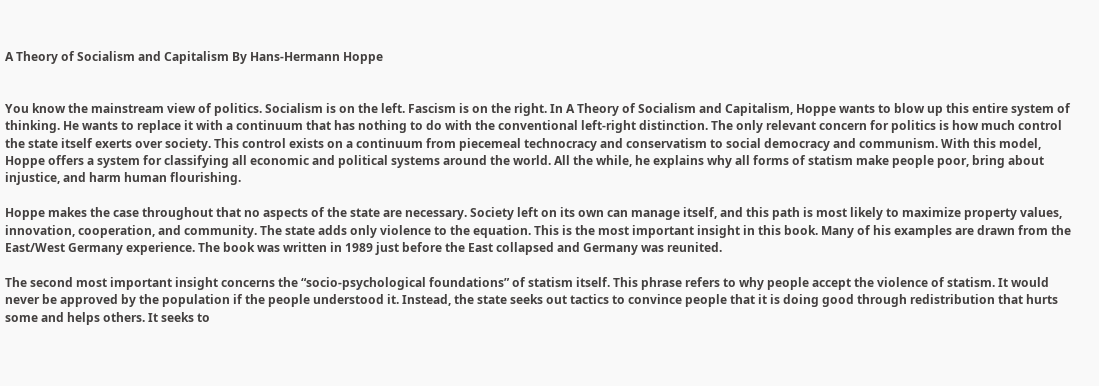A Theory of Socialism and Capitalism By Hans-Hermann Hoppe


You know the mainstream view of politics. Socialism is on the left. Fascism is on the right. In A Theory of Socialism and Capitalism, Hoppe wants to blow up this entire system of thinking. He wants to replace it with a continuum that has nothing to do with the conventional left-right distinction. The only relevant concern for politics is how much control the state itself exerts over society. This control exists on a continuum from piecemeal technocracy and conservatism to social democracy and communism. With this model, Hoppe offers a system for classifying all economic and political systems around the world. All the while, he explains why all forms of statism make people poor, bring about injustice, and harm human flourishing.

Hoppe makes the case throughout that no aspects of the state are necessary. Society left on its own can manage itself, and this path is most likely to maximize property values, innovation, cooperation, and community. The state adds only violence to the equation. This is the most important insight in this book. Many of his examples are drawn from the East/West Germany experience. The book was written in 1989 just before the East collapsed and Germany was reunited.

The second most important insight concerns the “socio-psychological foundations” of statism itself. This phrase refers to why people accept the violence of statism. It would never be approved by the population if the people understood it. Instead, the state seeks out tactics to convince people that it is doing good through redistribution that hurts some and helps others. It seeks to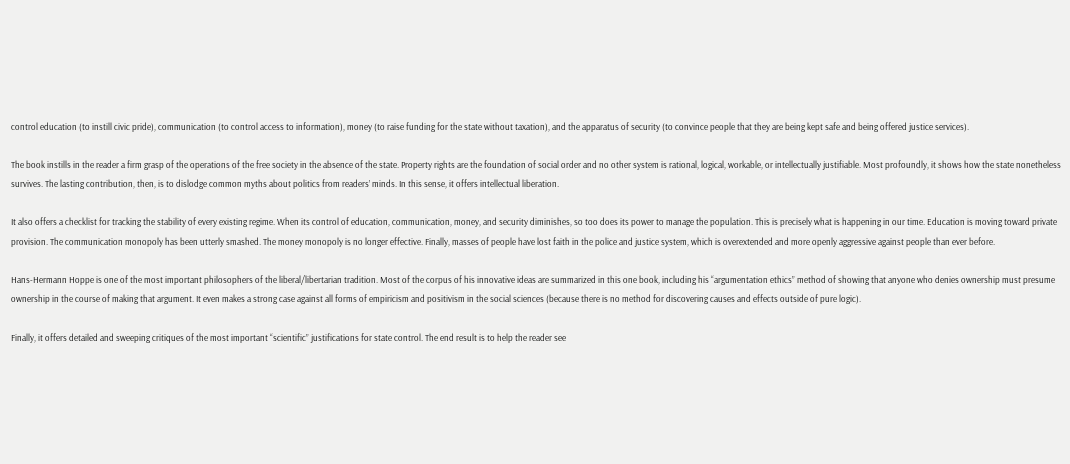control education (to instill civic pride), communication (to control access to information), money (to raise funding for the state without taxation), and the apparatus of security (to convince people that they are being kept safe and being offered justice services).

The book instills in the reader a firm grasp of the operations of the free society in the absence of the state. Property rights are the foundation of social order and no other system is rational, logical, workable, or intellectually justifiable. Most profoundly, it shows how the state nonetheless survives. The lasting contribution, then, is to dislodge common myths about politics from readers’ minds. In this sense, it offers intellectual liberation.

It also offers a checklist for tracking the stability of every existing regime. When its control of education, communication, money, and security diminishes, so too does its power to manage the population. This is precisely what is happening in our time. Education is moving toward private provision. The communication monopoly has been utterly smashed. The money monopoly is no longer effective. Finally, masses of people have lost faith in the police and justice system, which is overextended and more openly aggressive against people than ever before.

Hans-Hermann Hoppe is one of the most important philosophers of the liberal/libertarian tradition. Most of the corpus of his innovative ideas are summarized in this one book, including his “argumentation ethics” method of showing that anyone who denies ownership must presume ownership in the course of making that argument. It even makes a strong case against all forms of empiricism and positivism in the social sciences (because there is no method for discovering causes and effects outside of pure logic).

Finally, it offers detailed and sweeping critiques of the most important “scientific” justifications for state control. The end result is to help the reader see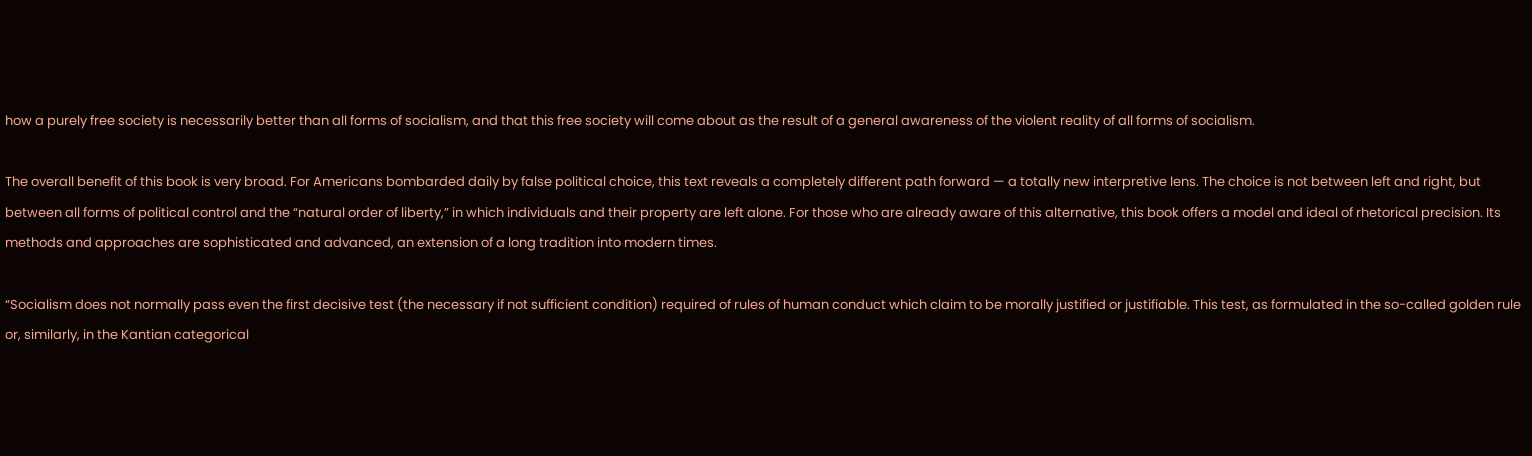how a purely free society is necessarily better than all forms of socialism, and that this free society will come about as the result of a general awareness of the violent reality of all forms of socialism.

The overall benefit of this book is very broad. For Americans bombarded daily by false political choice, this text reveals a completely different path forward — a totally new interpretive lens. The choice is not between left and right, but between all forms of political control and the “natural order of liberty,” in which individuals and their property are left alone. For those who are already aware of this alternative, this book offers a model and ideal of rhetorical precision. Its methods and approaches are sophisticated and advanced, an extension of a long tradition into modern times.

“Socialism does not normally pass even the first decisive test (the necessary if not sufficient condition) required of rules of human conduct which claim to be morally justified or justifiable. This test, as formulated in the so-called golden rule or, similarly, in the Kantian categorical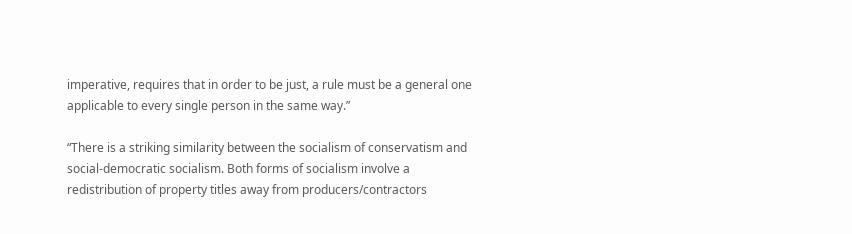imperative, requires that in order to be just, a rule must be a general one applicable to every single person in the same way.”

“There is a striking similarity between the socialism of conservatism and social-democratic socialism. Both forms of socialism involve a redistribution of property titles away from producers/contractors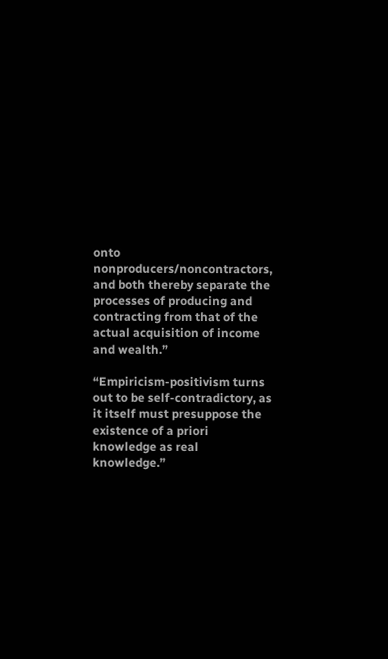onto nonproducers/noncontractors, and both thereby separate the processes of producing and contracting from that of the actual acquisition of income and wealth.”

“Empiricism-positivism turns out to be self-contradictory, as it itself must presuppose the existence of a priori knowledge as real knowledge.”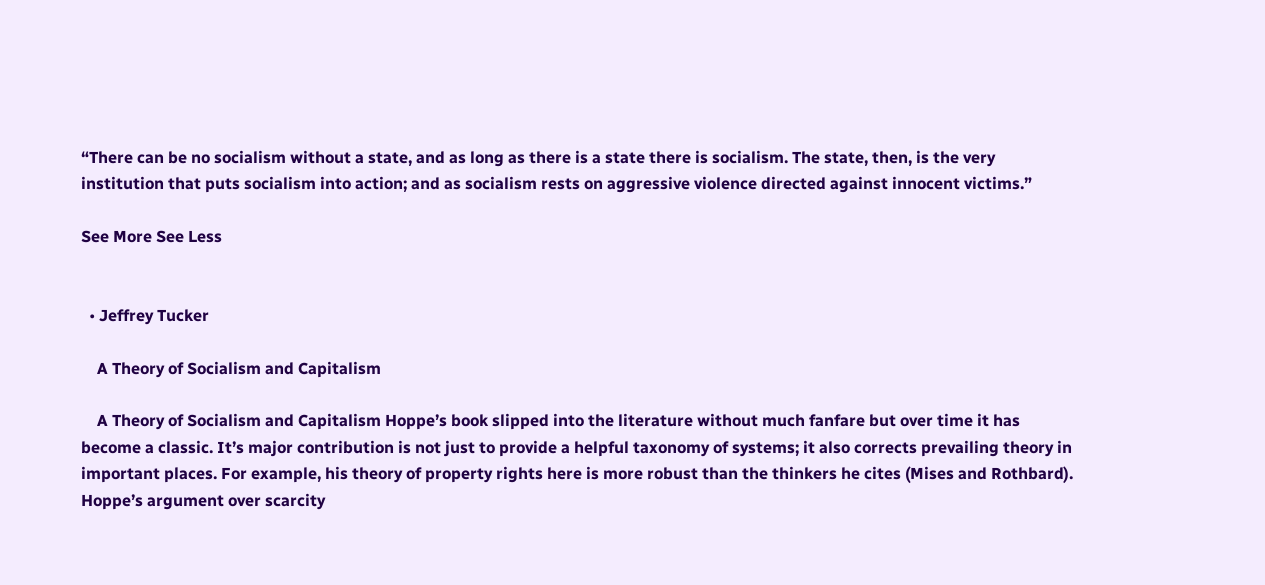“There can be no socialism without a state, and as long as there is a state there is socialism. The state, then, is the very institution that puts socialism into action; and as socialism rests on aggressive violence directed against innocent victims.”

See More See Less


  • Jeffrey Tucker

    A Theory of Socialism and Capitalism

    A Theory of Socialism and Capitalism Hoppe’s book slipped into the literature without much fanfare but over time it has become a classic. It’s major contribution is not just to provide a helpful taxonomy of systems; it also corrects prevailing theory in important places. For example, his theory of property rights here is more robust than the thinkers he cites (Mises and Rothbard). Hoppe’s argument over scarcity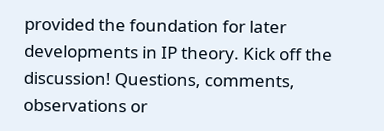provided the foundation for later developments in IP theory. Kick off the discussion! Questions, comments, observations or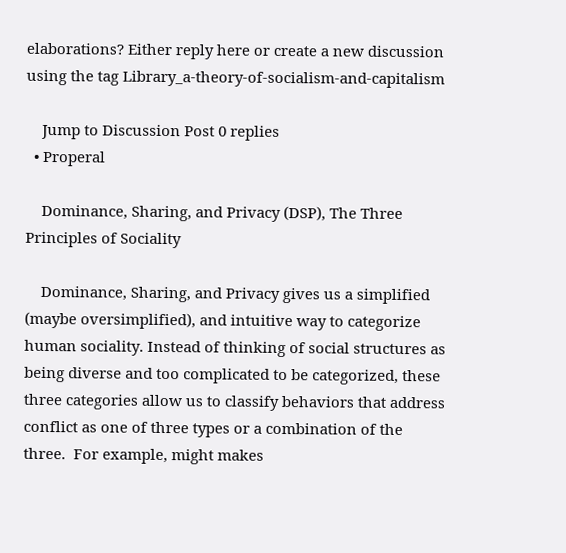elaborations? Either reply here or create a new discussion using the tag Library_a-theory-of-socialism-and-capitalism

    Jump to Discussion Post 0 replies
  • Properal

    Dominance, Sharing, and Privacy (DSP), The Three Principles of Sociality

    Dominance, Sharing, and Privacy gives us a simplified (maybe oversimplified), and intuitive way to categorize human sociality. Instead of thinking of social structures as being diverse and too complicated to be categorized, these three categories allow us to classify behaviors that address conflict as one of three types or a combination of the three.  For example, might makes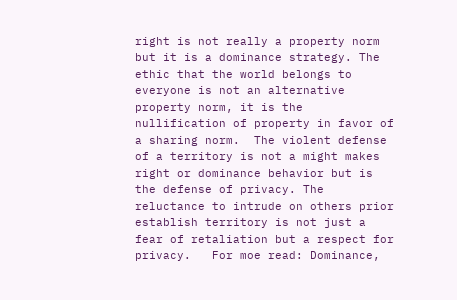right is not really a property norm but it is a dominance strategy. The ethic that the world belongs to everyone is not an alternative property norm, it is the nullification of property in favor of a sharing norm.  The violent defense of a territory is not a might makes right or dominance behavior but is the defense of privacy. The reluctance to intrude on others prior establish territory is not just a fear of retaliation but a respect for privacy.   For moe read: Dominance,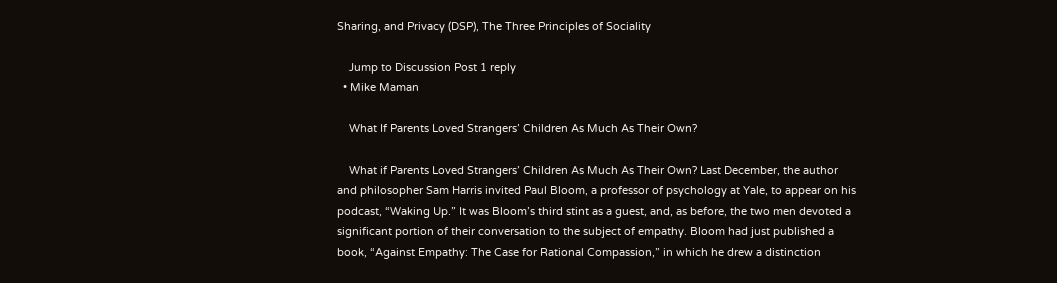Sharing, and Privacy (DSP), The Three Principles of Sociality

    Jump to Discussion Post 1 reply
  • Mike Maman

    What If Parents Loved Strangers’ Children As Much As Their Own?

    What if Parents Loved Strangers’ Children As Much As Their Own? Last December, the author and philosopher Sam Harris invited Paul Bloom, a professor of psychology at Yale, to appear on his podcast, “Waking Up.” It was Bloom’s third stint as a guest, and, as before, the two men devoted a significant portion of their conversation to the subject of empathy. Bloom had just published a book, “Against Empathy: The Case for Rational Compassion,” in which he drew a distinction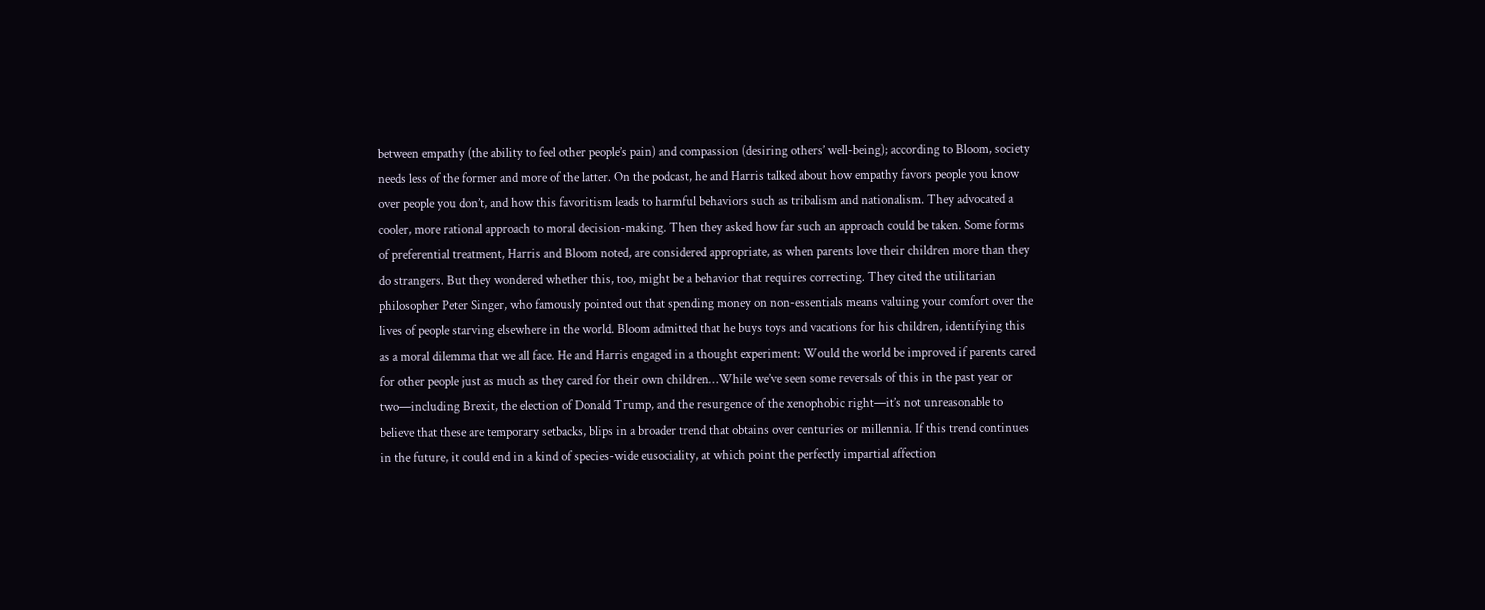between empathy (the ability to feel other people’s pain) and compassion (desiring others’ well-being); according to Bloom, society needs less of the former and more of the latter. On the podcast, he and Harris talked about how empathy favors people you know over people you don’t, and how this favoritism leads to harmful behaviors such as tribalism and nationalism. They advocated a cooler, more rational approach to moral decision-making. Then they asked how far such an approach could be taken. Some forms of preferential treatment, Harris and Bloom noted, are considered appropriate, as when parents love their children more than they do strangers. But they wondered whether this, too, might be a behavior that requires correcting. They cited the utilitarian philosopher Peter Singer, who famously pointed out that spending money on non-essentials means valuing your comfort over the lives of people starving elsewhere in the world. Bloom admitted that he buys toys and vacations for his children, identifying this as a moral dilemma that we all face. He and Harris engaged in a thought experiment: Would the world be improved if parents cared for other people just as much as they cared for their own children…While we’ve seen some reversals of this in the past year or two—including Brexit, the election of Donald Trump, and the resurgence of the xenophobic right—it’s not unreasonable to believe that these are temporary setbacks, blips in a broader trend that obtains over centuries or millennia. If this trend continues in the future, it could end in a kind of species-wide eusociality, at which point the perfectly impartial affection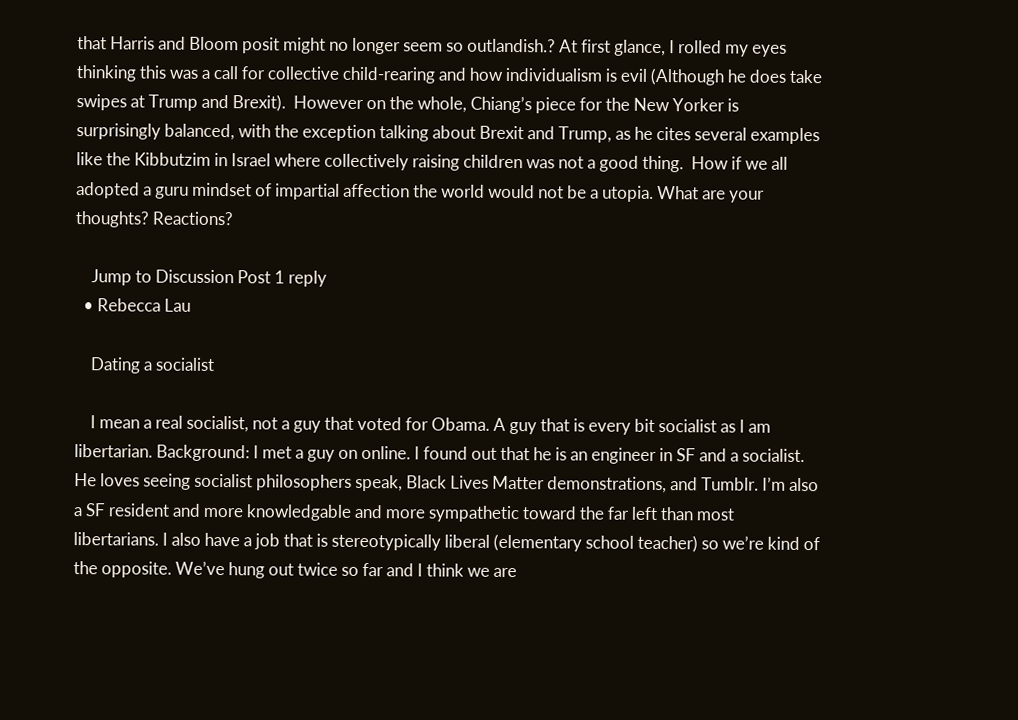that Harris and Bloom posit might no longer seem so outlandish.? At first glance, I rolled my eyes thinking this was a call for collective child-rearing and how individualism is evil (Although he does take swipes at Trump and Brexit).  However on the whole, Chiang’s piece for the New Yorker is surprisingly balanced, with the exception talking about Brexit and Trump, as he cites several examples like the Kibbutzim in Israel where collectively raising children was not a good thing.  How if we all adopted a guru mindset of impartial affection the world would not be a utopia. What are your thoughts? Reactions?

    Jump to Discussion Post 1 reply
  • Rebecca Lau

    Dating a socialist

    I mean a real socialist, not a guy that voted for Obama. A guy that is every bit socialist as I am libertarian. Background: I met a guy on online. I found out that he is an engineer in SF and a socialist. He loves seeing socialist philosophers speak, Black Lives Matter demonstrations, and Tumblr. I’m also a SF resident and more knowledgable and more sympathetic toward the far left than most libertarians. I also have a job that is stereotypically liberal (elementary school teacher) so we’re kind of the opposite. We’ve hung out twice so far and I think we are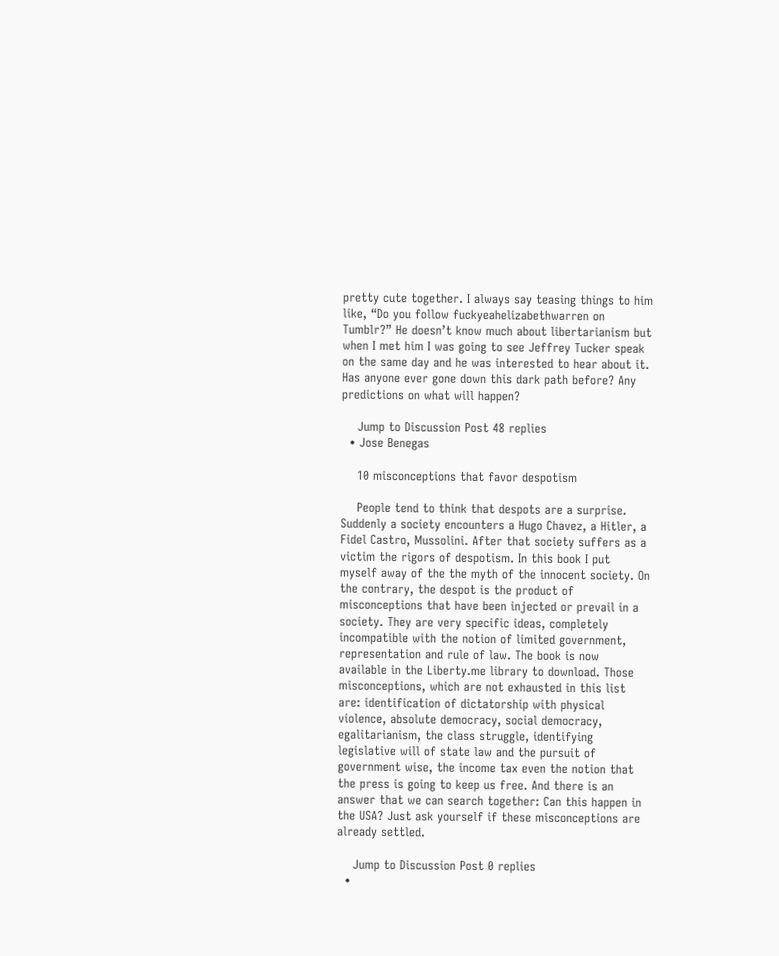pretty cute together. I always say teasing things to him like, “Do you follow fuckyeahelizabethwarren on Tumblr?” He doesn’t know much about libertarianism but when I met him I was going to see Jeffrey Tucker speak on the same day and he was interested to hear about it. Has anyone ever gone down this dark path before? Any predictions on what will happen?

    Jump to Discussion Post 48 replies
  • Jose Benegas

    10 misconceptions that favor despotism

    People tend to think that despots are a surprise. Suddenly a society encounters a Hugo Chavez, a Hitler, a Fidel Castro, Mussolini. After that society suffers as a victim the rigors of despotism. In this book I put myself away of the the myth of the innocent society. On the contrary, the despot is the product of misconceptions that have been injected or prevail in a society. They are very specific ideas, completely incompatible with the notion of limited government, representation and rule of law. The book is now available in the Liberty.me library to download. Those misconceptions, which are not exhausted in this list are: identification of dictatorship with physical violence, absolute democracy, social democracy, egalitarianism, the class struggle, identifying legislative will of state law and the pursuit of government wise, the income tax even the notion that the press is going to keep us free. And there is an answer that we can search together: Can this happen in the USA? Just ask yourself if these misconceptions are already settled.

    Jump to Discussion Post 0 replies
  •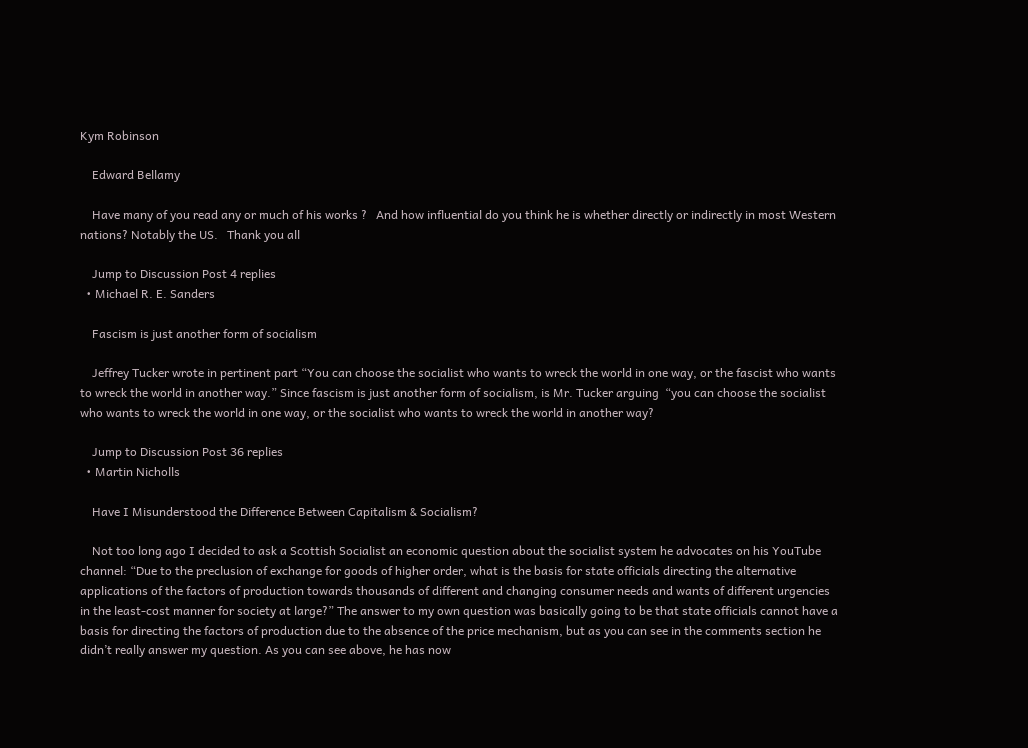Kym Robinson

    Edward Bellamy

    Have many of you read any or much of his works ?   And how influential do you think he is whether directly or indirectly in most Western nations? Notably the US.   Thank you all

    Jump to Discussion Post 4 replies
  • Michael R. E. Sanders

    Fascism is just another form of socialism

    Jeffrey Tucker wrote in pertinent part “You can choose the socialist who wants to wreck the world in one way, or the fascist who wants to wreck the world in another way.” Since fascism is just another form of socialism, is Mr. Tucker arguing  “you can choose the socialist who wants to wreck the world in one way, or the socialist who wants to wreck the world in another way?

    Jump to Discussion Post 36 replies
  • Martin Nicholls

    Have I Misunderstood the Difference Between Capitalism & Socialism?

    Not too long ago I decided to ask a Scottish Socialist an economic question about the socialist system he advocates on his YouTube channel: “Due to the preclusion of exchange for goods of higher order, what is the basis for state officials directing the alternative applications of the factors of production towards thousands of different and changing consumer needs and wants of different urgencies in the least-cost manner for society at large?” The answer to my own question was basically going to be that state officials cannot have a basis for directing the factors of production due to the absence of the price mechanism, but as you can see in the comments section he didn’t really answer my question. As you can see above, he has now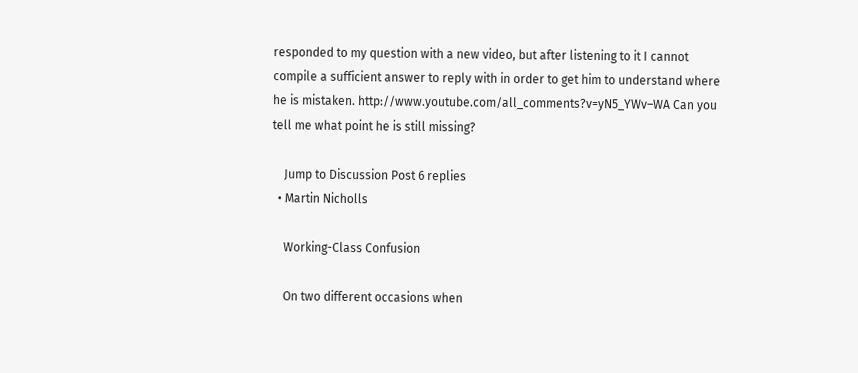responded to my question with a new video, but after listening to it I cannot compile a sufficient answer to reply with in order to get him to understand where he is mistaken. http://www.youtube.com/all_comments?v=yN5_YWv–WA Can you tell me what point he is still missing?

    Jump to Discussion Post 6 replies
  • Martin Nicholls

    Working-Class Confusion

    On two different occasions when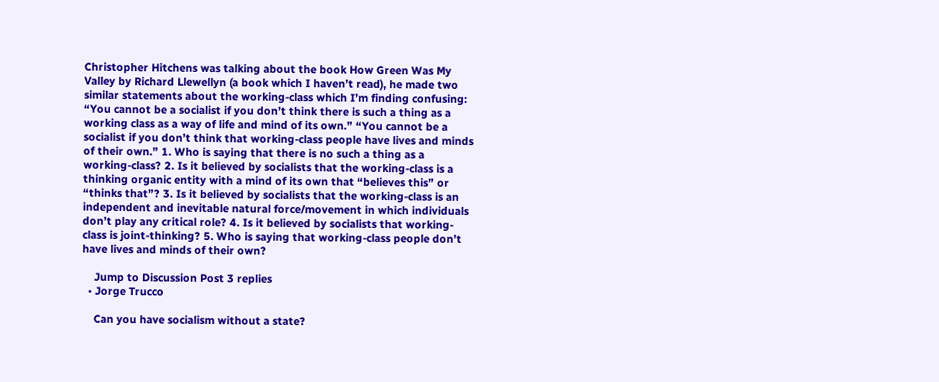Christopher Hitchens was talking about the book How Green Was My Valley by Richard Llewellyn (a book which I haven’t read), he made two similar statements about the working-class which I’m finding confusing: “You cannot be a socialist if you don’t think there is such a thing as a working class as a way of life and mind of its own.” “You cannot be a socialist if you don’t think that working-class people have lives and minds of their own.” 1. Who is saying that there is no such a thing as a working-class? 2. Is it believed by socialists that the working-class is a thinking organic entity with a mind of its own that “believes this” or “thinks that”? 3. Is it believed by socialists that the working-class is an independent and inevitable natural force/movement in which individuals don’t play any critical role? 4. Is it believed by socialists that working-class is joint-thinking? 5. Who is saying that working-class people don’t have lives and minds of their own?

    Jump to Discussion Post 3 replies
  • Jorge Trucco

    Can you have socialism without a state?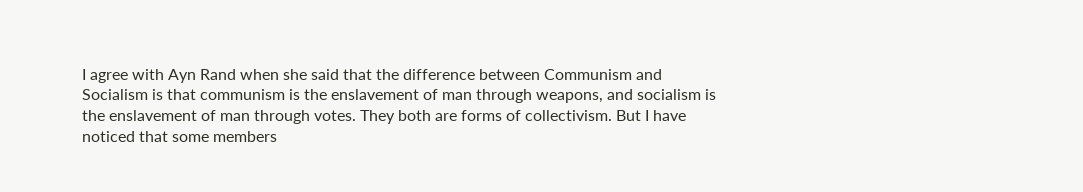I agree with Ayn Rand when she said that the difference between Communism and Socialism is that communism is the enslavement of man through weapons, and socialism is the enslavement of man through votes. They both are forms of collectivism. But I have noticed that some members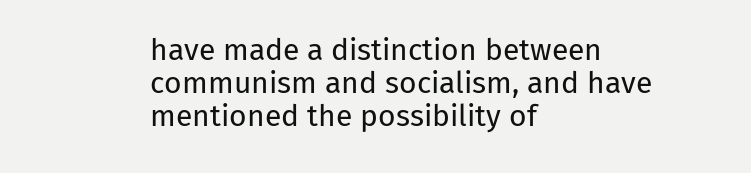have made a distinction between communism and socialism, and have mentioned the possibility of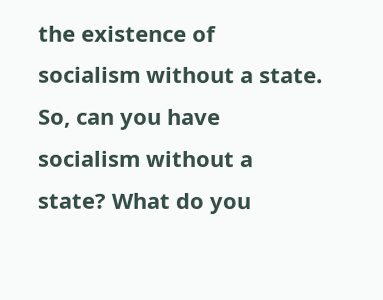the existence of socialism without a state. So, can you have socialism without a state? What do you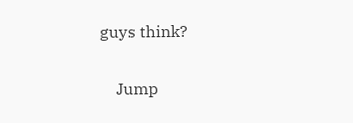guys think?

    Jump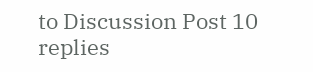to Discussion Post 10 replies